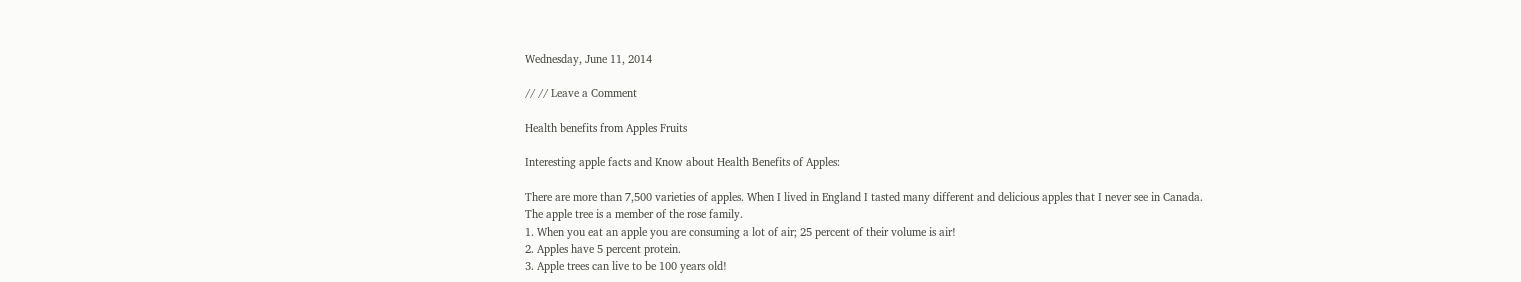Wednesday, June 11, 2014

// // Leave a Comment

Health benefits from Apples Fruits

Interesting apple facts and Know about Health Benefits of Apples:

There are more than 7,500 varieties of apples. When I lived in England I tasted many different and delicious apples that I never see in Canada.
The apple tree is a member of the rose family.
1. When you eat an apple you are consuming a lot of air; 25 percent of their volume is air!
2. Apples have 5 percent protein.
3. Apple trees can live to be 100 years old!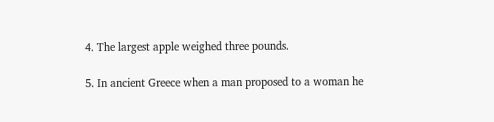4. The largest apple weighed three pounds.

5. In ancient Greece when a man proposed to a woman he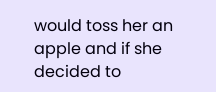would toss her an apple and if she decided to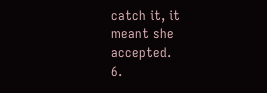catch it, it meant she accepted.
6.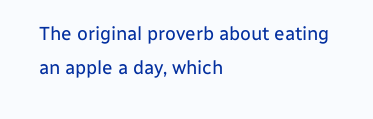The original proverb about eating an apple a day, which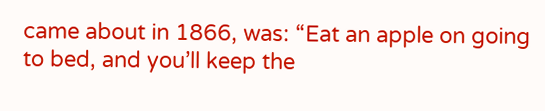came about in 1866, was: “Eat an apple on going to bed, and you’ll keep the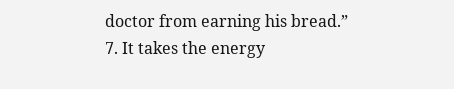doctor from earning his bread.”
7. It takes the energy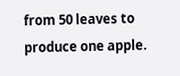from 50 leaves to produce one apple.